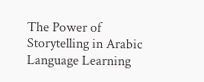The Power of Storytelling in Arabic Language Learning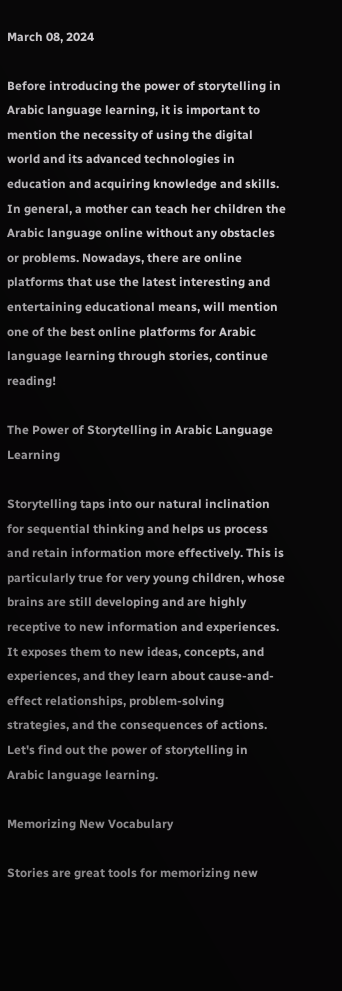March 08, 2024

Before introducing the power of storytelling in Arabic language learning, it is important to mention the necessity of using the digital world and its advanced technologies in education and acquiring knowledge and skills. In general, a mother can teach her children the Arabic language online without any obstacles or problems. Nowadays, there are online platforms that use the latest interesting and entertaining educational means, will mention one of the best online platforms for Arabic language learning through stories, continue reading!

The Power of Storytelling in Arabic Language Learning

Storytelling taps into our natural inclination for sequential thinking and helps us process and retain information more effectively. This is particularly true for very young children, whose brains are still developing and are highly receptive to new information and experiences. It exposes them to new ideas, concepts, and experiences, and they learn about cause-and-effect relationships, problem-solving strategies, and the consequences of actions. Let's find out the power of storytelling in Arabic language learning.

Memorizing New Vocabulary

Stories are great tools for memorizing new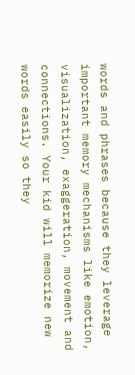words and phrases because they leverage important memory mechanisms like emotion, visualization, exaggeration, movement and connections. Your kid will memorize new words easily so they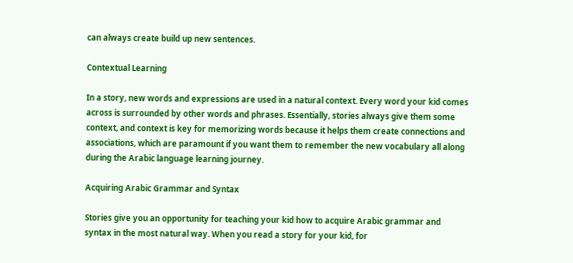can always create build up new sentences.

Contextual Learning

In a story, new words and expressions are used in a natural context. Every word your kid comes across is surrounded by other words and phrases. Essentially, stories always give them some context, and context is key for memorizing words because it helps them create connections and associations, which are paramount if you want them to remember the new vocabulary all along during the Arabic language learning journey.

Acquiring Arabic Grammar and Syntax

Stories give you an opportunity for teaching your kid how to acquire Arabic grammar and syntax in the most natural way. When you read a story for your kid, for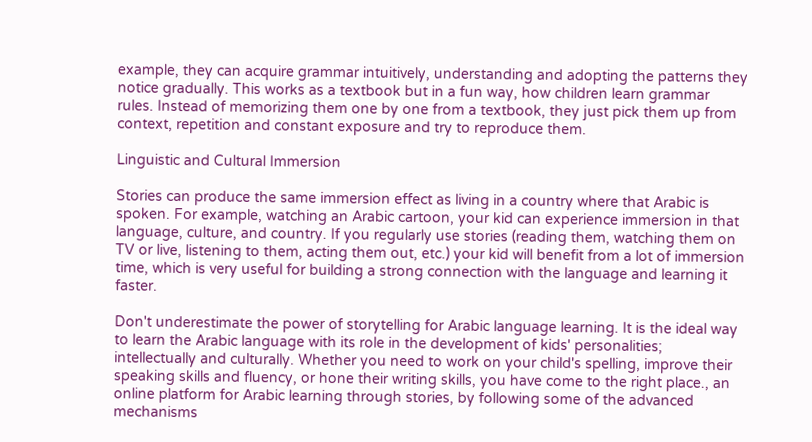example, they can acquire grammar intuitively, understanding and adopting the patterns they notice gradually. This works as a textbook but in a fun way, how children learn grammar rules. Instead of memorizing them one by one from a textbook, they just pick them up from context, repetition and constant exposure and try to reproduce them.

Linguistic and Cultural Immersion

Stories can produce the same immersion effect as living in a country where that Arabic is spoken. For example, watching an Arabic cartoon, your kid can experience immersion in that language, culture, and country. If you regularly use stories (reading them, watching them on TV or live, listening to them, acting them out, etc.) your kid will benefit from a lot of immersion time, which is very useful for building a strong connection with the language and learning it faster.

Don't underestimate the power of storytelling for Arabic language learning. It is the ideal way to learn the Arabic language with its role in the development of kids' personalities; intellectually and culturally. Whether you need to work on your child's spelling, improve their speaking skills and fluency, or hone their writing skills, you have come to the right place., an online platform for Arabic learning through stories, by following some of the advanced mechanisms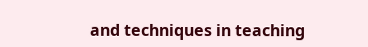and techniques in teaching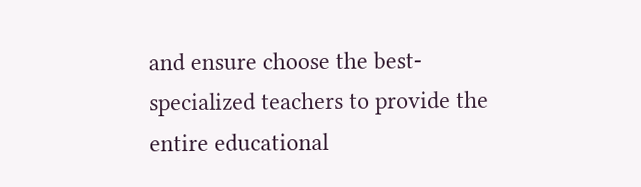and ensure choose the best-specialized teachers to provide the entire educational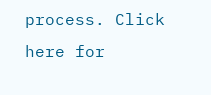process. Click here for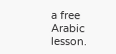a free Arabic lesson.